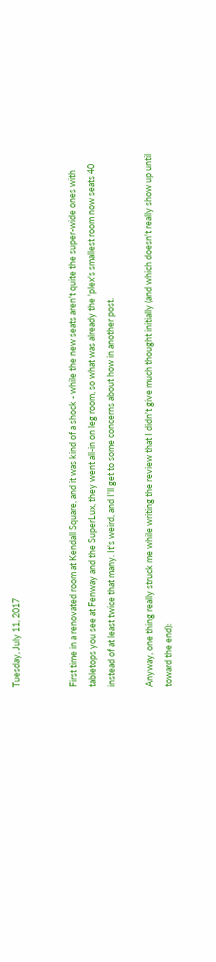Tuesday, July 11, 2017


First time in a renovated room at Kendall Square, and it was kind of a shock - while the new seats aren't quite the super-wide ones with tabletops you see at Fenway and the SuperLux, they went all-in on leg room, so what was already the 'plex's smallest room now seats 40 instead of at least twice that many. It's weird, and I'll get to some concerns about how in another post.

Anyway, one thing really struck me while writing the review that I didn't give much thought initially (and which doesn't really show up until toward the end):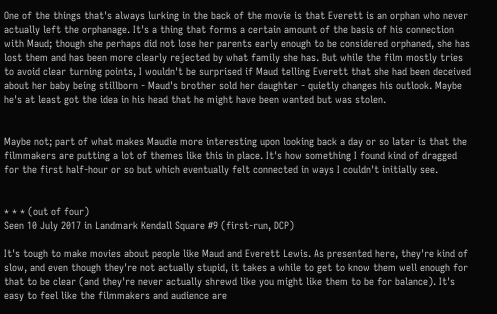One of the things that's always lurking in the back of the movie is that Everett is an orphan who never actually left the orphanage. It's a thing that forms a certain amount of the basis of his connection with Maud; though she perhaps did not lose her parents early enough to be considered orphaned, she has lost them and has been more clearly rejected by what family she has. But while the film mostly tries to avoid clear turning points, I wouldn't be surprised if Maud telling Everett that she had been deceived about her baby being stillborn - Maud's brother sold her daughter - quietly changes his outlook. Maybe he's at least got the idea in his head that he might have been wanted but was stolen.


Maybe not; part of what makes Maudie more interesting upon looking back a day or so later is that the filmmakers are putting a lot of themes like this in place. It's how something I found kind of dragged for the first half-hour or so but which eventually felt connected in ways I couldn't initially see.


* * * (out of four)
Seen 10 July 2017 in Landmark Kendall Square #9 (first-run, DCP)

It's tough to make movies about people like Maud and Everett Lewis. As presented here, they're kind of slow, and even though they're not actually stupid, it takes a while to get to know them well enough for that to be clear (and they're never actually shrewd like you might like them to be for balance). It's easy to feel like the filmmakers and audience are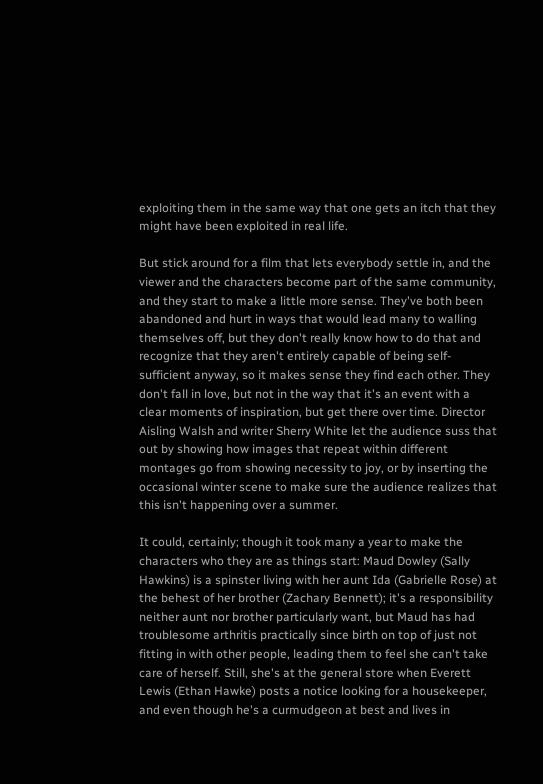exploiting them in the same way that one gets an itch that they might have been exploited in real life.

But stick around for a film that lets everybody settle in, and the viewer and the characters become part of the same community, and they start to make a little more sense. They've both been abandoned and hurt in ways that would lead many to walling themselves off, but they don't really know how to do that and recognize that they aren't entirely capable of being self-sufficient anyway, so it makes sense they find each other. They don't fall in love, but not in the way that it's an event with a clear moments of inspiration, but get there over time. Director Aisling Walsh and writer Sherry White let the audience suss that out by showing how images that repeat within different montages go from showing necessity to joy, or by inserting the occasional winter scene to make sure the audience realizes that this isn't happening over a summer.

It could, certainly; though it took many a year to make the characters who they are as things start: Maud Dowley (Sally Hawkins) is a spinster living with her aunt Ida (Gabrielle Rose) at the behest of her brother (Zachary Bennett); it's a responsibility neither aunt nor brother particularly want, but Maud has had troublesome arthritis practically since birth on top of just not fitting in with other people, leading them to feel she can't take care of herself. Still, she's at the general store when Everett Lewis (Ethan Hawke) posts a notice looking for a housekeeper, and even though he's a curmudgeon at best and lives in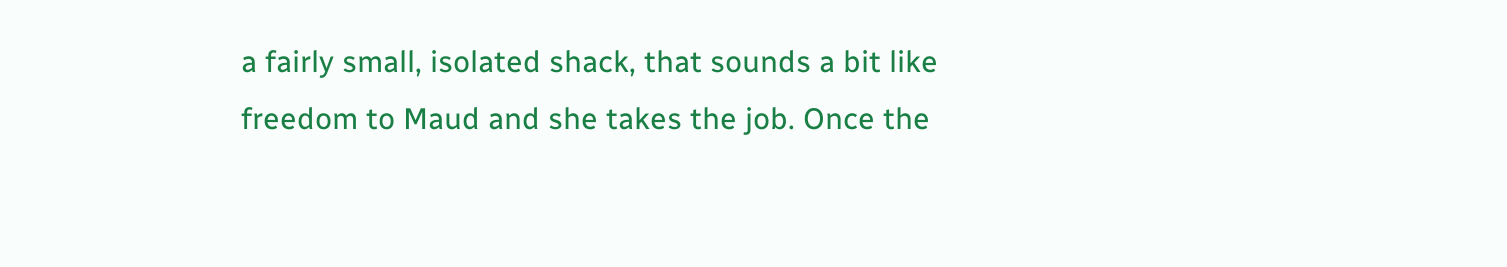a fairly small, isolated shack, that sounds a bit like freedom to Maud and she takes the job. Once the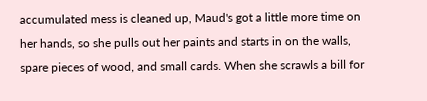accumulated mess is cleaned up, Maud's got a little more time on her hands, so she pulls out her paints and starts in on the walls, spare pieces of wood, and small cards. When she scrawls a bill for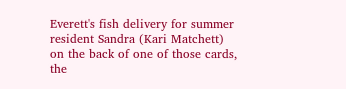Everett's fish delivery for summer resident Sandra (Kari Matchett) on the back of one of those cards, the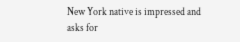New York native is impressed and asks for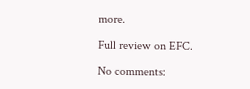more.

Full review on EFC.

No comments: